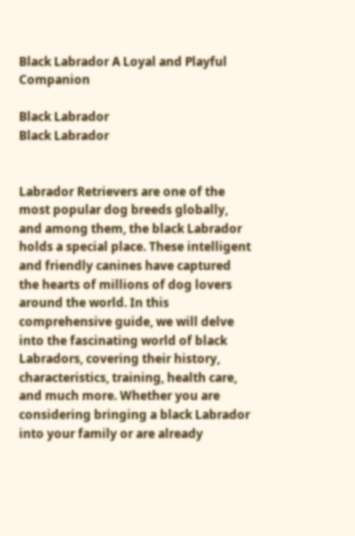Black Labrador A Loyal and Playful Companion

Black Labrador
Black Labrador


Labrador Retrievers are one of the most popular dog breeds globally, and among them, the black Labrador holds a special place. These intelligent and friendly canines have captured the hearts of millions of dog lovers around the world. In this comprehensive guide, we will delve into the fascinating world of black Labradors, covering their history, characteristics, training, health care, and much more. Whether you are considering bringing a black Labrador into your family or are already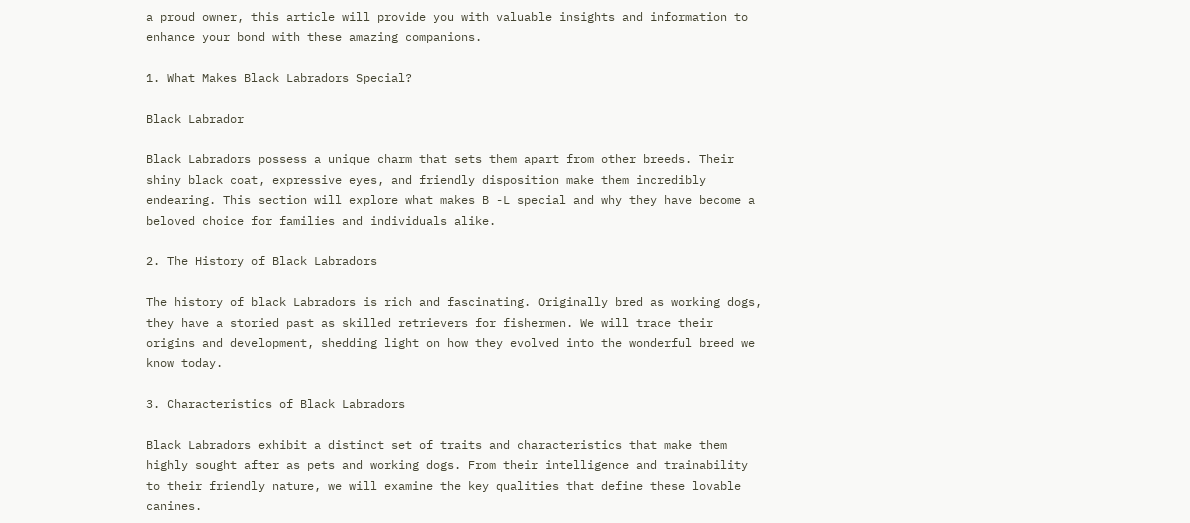a proud owner, this article will provide you with valuable insights and information to enhance your bond with these amazing companions.

1. What Makes Black Labradors Special?

Black Labrador

Black Labradors possess a unique charm that sets them apart from other breeds. Their shiny black coat, expressive eyes, and friendly disposition make them incredibly endearing. This section will explore what makes B -L special and why they have become a beloved choice for families and individuals alike.

2. The History of Black Labradors

The history of black Labradors is rich and fascinating. Originally bred as working dogs, they have a storied past as skilled retrievers for fishermen. We will trace their origins and development, shedding light on how they evolved into the wonderful breed we know today.

3. Characteristics of Black Labradors

Black Labradors exhibit a distinct set of traits and characteristics that make them highly sought after as pets and working dogs. From their intelligence and trainability to their friendly nature, we will examine the key qualities that define these lovable canines.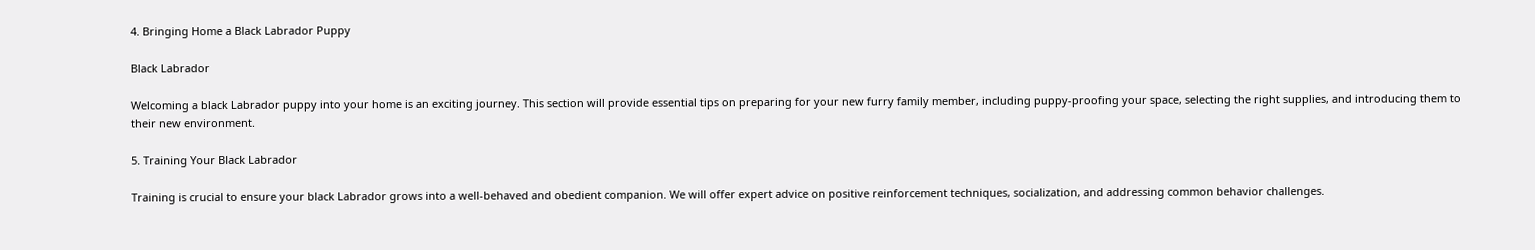4. Bringing Home a Black Labrador Puppy

Black Labrador

Welcoming a black Labrador puppy into your home is an exciting journey. This section will provide essential tips on preparing for your new furry family member, including puppy-proofing your space, selecting the right supplies, and introducing them to their new environment.

5. Training Your Black Labrador

Training is crucial to ensure your black Labrador grows into a well-behaved and obedient companion. We will offer expert advice on positive reinforcement techniques, socialization, and addressing common behavior challenges.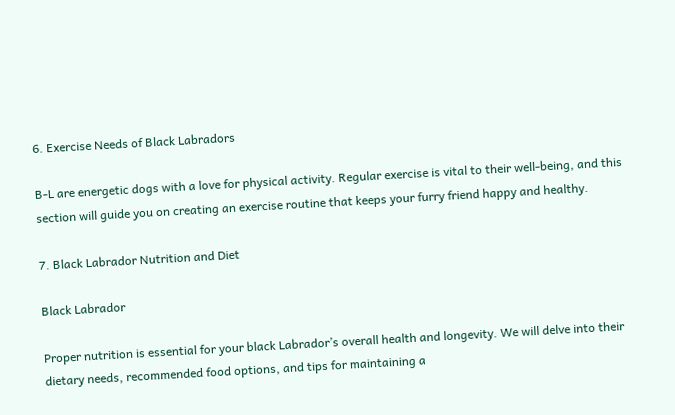6. Exercise Needs of Black Labradors

B-L are energetic dogs with a love for physical activity. Regular exercise is vital to their well-being, and this section will guide you on creating an exercise routine that keeps your furry friend happy and healthy.

7. Black Labrador Nutrition and Diet

Black Labrador

Proper nutrition is essential for your black Labrador’s overall health and longevity. We will delve into their dietary needs, recommended food options, and tips for maintaining a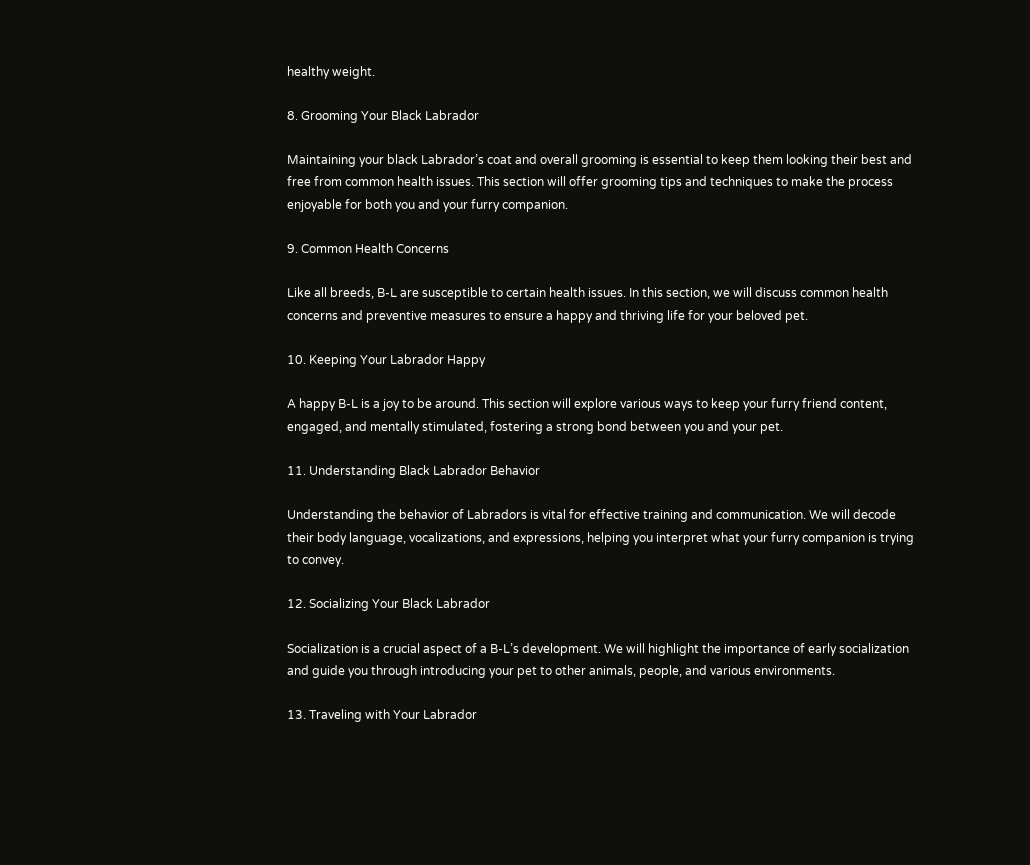healthy weight.

8. Grooming Your Black Labrador

Maintaining your black Labrador’s coat and overall grooming is essential to keep them looking their best and free from common health issues. This section will offer grooming tips and techniques to make the process enjoyable for both you and your furry companion.

9. Common Health Concerns

Like all breeds, B-L are susceptible to certain health issues. In this section, we will discuss common health concerns and preventive measures to ensure a happy and thriving life for your beloved pet.

10. Keeping Your Labrador Happy

A happy B-L is a joy to be around. This section will explore various ways to keep your furry friend content, engaged, and mentally stimulated, fostering a strong bond between you and your pet.

11. Understanding Black Labrador Behavior

Understanding the behavior of Labradors is vital for effective training and communication. We will decode their body language, vocalizations, and expressions, helping you interpret what your furry companion is trying to convey.

12. Socializing Your Black Labrador

Socialization is a crucial aspect of a B-L’s development. We will highlight the importance of early socialization and guide you through introducing your pet to other animals, people, and various environments.

13. Traveling with Your Labrador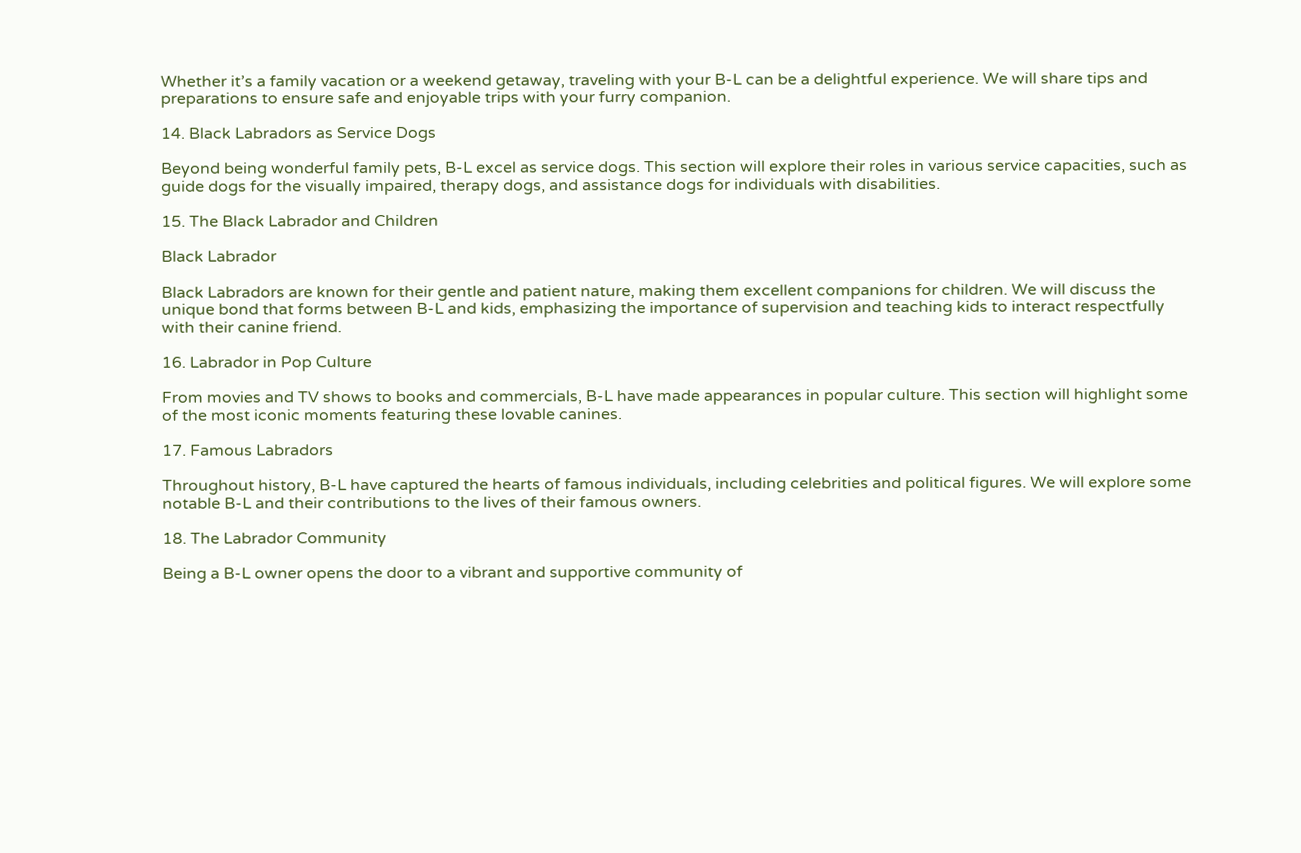Whether it’s a family vacation or a weekend getaway, traveling with your B-L can be a delightful experience. We will share tips and preparations to ensure safe and enjoyable trips with your furry companion.

14. Black Labradors as Service Dogs

Beyond being wonderful family pets, B-L excel as service dogs. This section will explore their roles in various service capacities, such as guide dogs for the visually impaired, therapy dogs, and assistance dogs for individuals with disabilities.

15. The Black Labrador and Children

Black Labrador

Black Labradors are known for their gentle and patient nature, making them excellent companions for children. We will discuss the unique bond that forms between B-L and kids, emphasizing the importance of supervision and teaching kids to interact respectfully with their canine friend.

16. Labrador in Pop Culture

From movies and TV shows to books and commercials, B-L have made appearances in popular culture. This section will highlight some of the most iconic moments featuring these lovable canines.

17. Famous Labradors

Throughout history, B-L have captured the hearts of famous individuals, including celebrities and political figures. We will explore some notable B-L and their contributions to the lives of their famous owners.

18. The Labrador Community

Being a B-L owner opens the door to a vibrant and supportive community of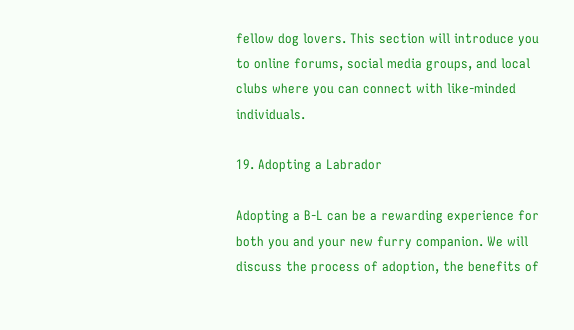fellow dog lovers. This section will introduce you to online forums, social media groups, and local clubs where you can connect with like-minded individuals.

19. Adopting a Labrador

Adopting a B-L can be a rewarding experience for both you and your new furry companion. We will discuss the process of adoption, the benefits of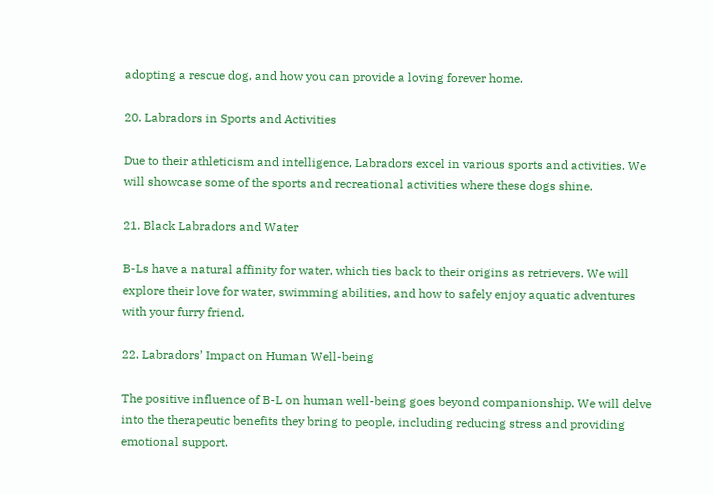adopting a rescue dog, and how you can provide a loving forever home.

20. Labradors in Sports and Activities

Due to their athleticism and intelligence, Labradors excel in various sports and activities. We will showcase some of the sports and recreational activities where these dogs shine.

21. Black Labradors and Water

B-Ls have a natural affinity for water, which ties back to their origins as retrievers. We will explore their love for water, swimming abilities, and how to safely enjoy aquatic adventures with your furry friend.

22. Labradors’ Impact on Human Well-being

The positive influence of B-L on human well-being goes beyond companionship. We will delve into the therapeutic benefits they bring to people, including reducing stress and providing emotional support.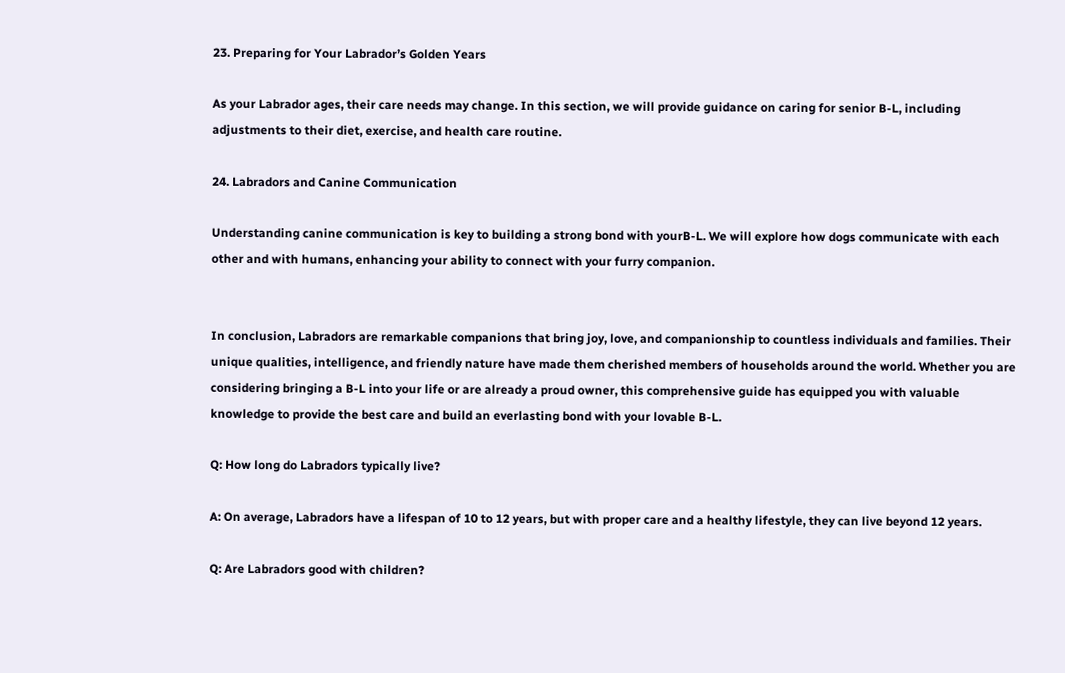23. Preparing for Your Labrador’s Golden Years

As your Labrador ages, their care needs may change. In this section, we will provide guidance on caring for senior B-L, including adjustments to their diet, exercise, and health care routine.

24. Labradors and Canine Communication

Understanding canine communication is key to building a strong bond with yourB-L. We will explore how dogs communicate with each other and with humans, enhancing your ability to connect with your furry companion.


In conclusion, Labradors are remarkable companions that bring joy, love, and companionship to countless individuals and families. Their unique qualities, intelligence, and friendly nature have made them cherished members of households around the world. Whether you are considering bringing a B-L into your life or are already a proud owner, this comprehensive guide has equipped you with valuable knowledge to provide the best care and build an everlasting bond with your lovable B-L.

Q: How long do Labradors typically live?

A: On average, Labradors have a lifespan of 10 to 12 years, but with proper care and a healthy lifestyle, they can live beyond 12 years.

Q: Are Labradors good with children?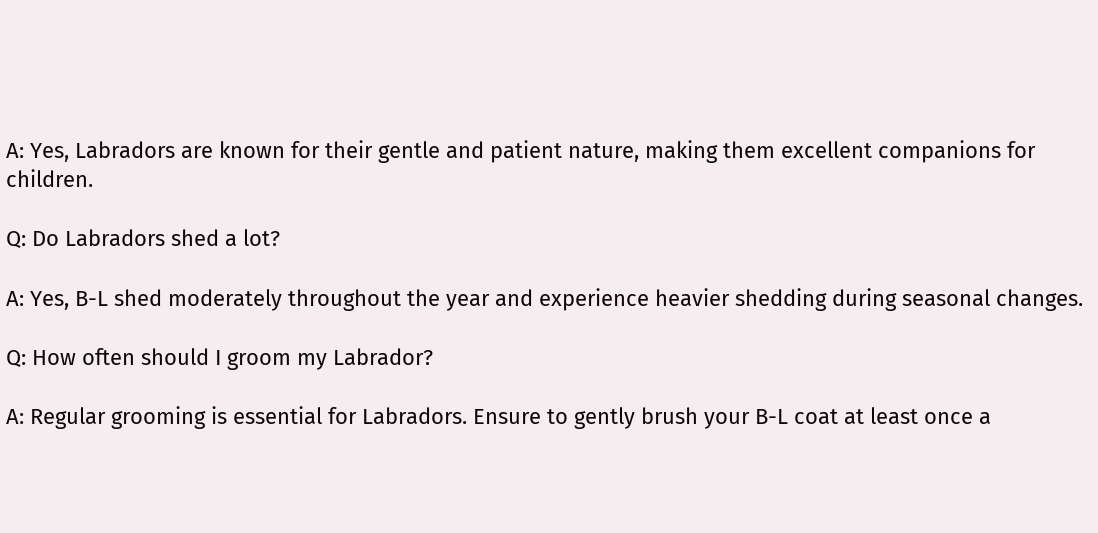A: Yes, Labradors are known for their gentle and patient nature, making them excellent companions for children.

Q: Do Labradors shed a lot?

A: Yes, B-L shed moderately throughout the year and experience heavier shedding during seasonal changes.

Q: How often should I groom my Labrador?

A: Regular grooming is essential for Labradors. Ensure to gently brush your B-L coat at least once a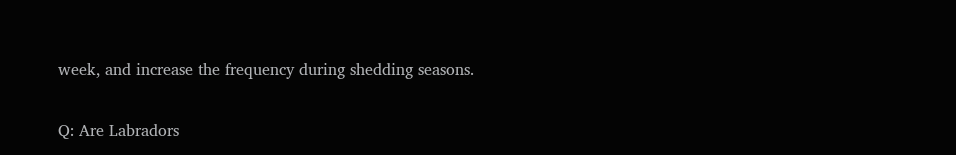week, and increase the frequency during shedding seasons.

Q: Are Labradors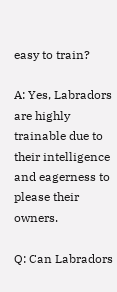easy to train?

A: Yes, Labradors are highly trainable due to their intelligence and eagerness to please their owners.

Q: Can Labradors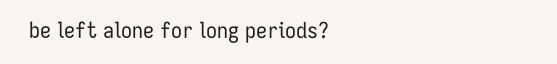be left alone for long periods?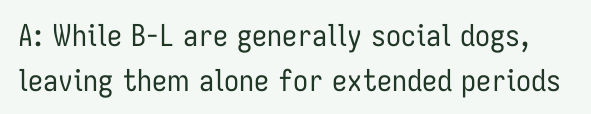A: While B-L are generally social dogs, leaving them alone for extended periods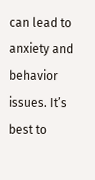can lead to anxiety and behavior issues. It’s best to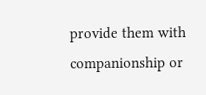provide them with companionship or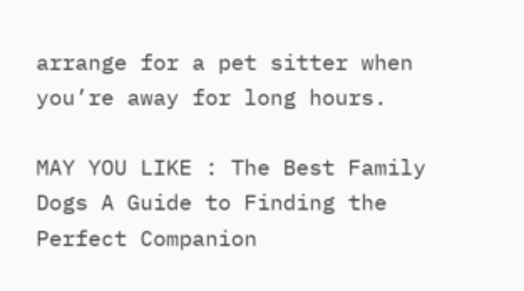arrange for a pet sitter when you’re away for long hours.

MAY YOU LIKE : The Best Family Dogs A Guide to Finding the Perfect Companion